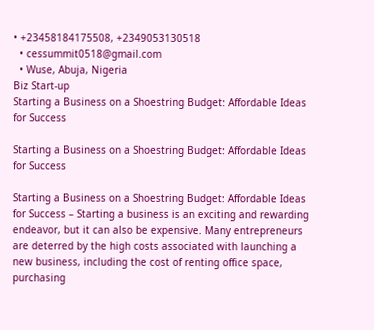• +23458184175508, +2349053130518
  • cessummit0518@gmail.com
  • Wuse, Abuja, Nigeria
Biz Start-up
Starting a Business on a Shoestring Budget: Affordable Ideas for Success

Starting a Business on a Shoestring Budget: Affordable Ideas for Success

Starting a Business on a Shoestring Budget: Affordable Ideas for Success – Starting a business is an exciting and rewarding endeavor, but it can also be expensive. Many entrepreneurs are deterred by the high costs associated with launching a new business, including the cost of renting office space, purchasing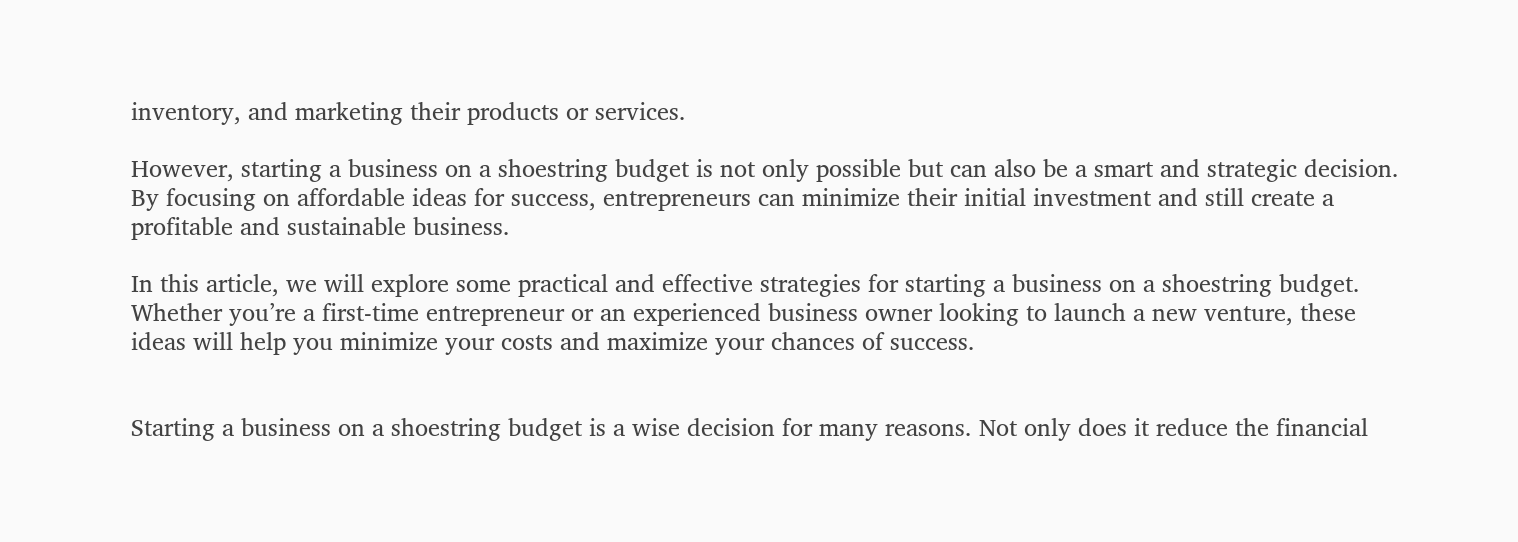inventory, and marketing their products or services.

However, starting a business on a shoestring budget is not only possible but can also be a smart and strategic decision. By focusing on affordable ideas for success, entrepreneurs can minimize their initial investment and still create a profitable and sustainable business.

In this article, we will explore some practical and effective strategies for starting a business on a shoestring budget. Whether you’re a first-time entrepreneur or an experienced business owner looking to launch a new venture, these ideas will help you minimize your costs and maximize your chances of success.


Starting a business on a shoestring budget is a wise decision for many reasons. Not only does it reduce the financial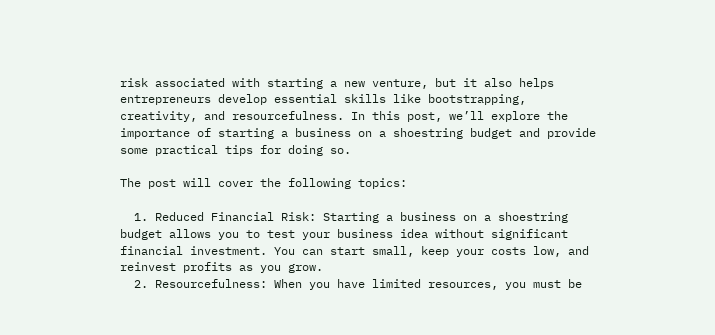risk associated with starting a new venture, but it also helps entrepreneurs develop essential skills like bootstrapping, creativity, and resourcefulness. In this post, we’ll explore the importance of starting a business on a shoestring budget and provide some practical tips for doing so.

The post will cover the following topics:

  1. Reduced Financial Risk: Starting a business on a shoestring budget allows you to test your business idea without significant financial investment. You can start small, keep your costs low, and reinvest profits as you grow.
  2. Resourcefulness: When you have limited resources, you must be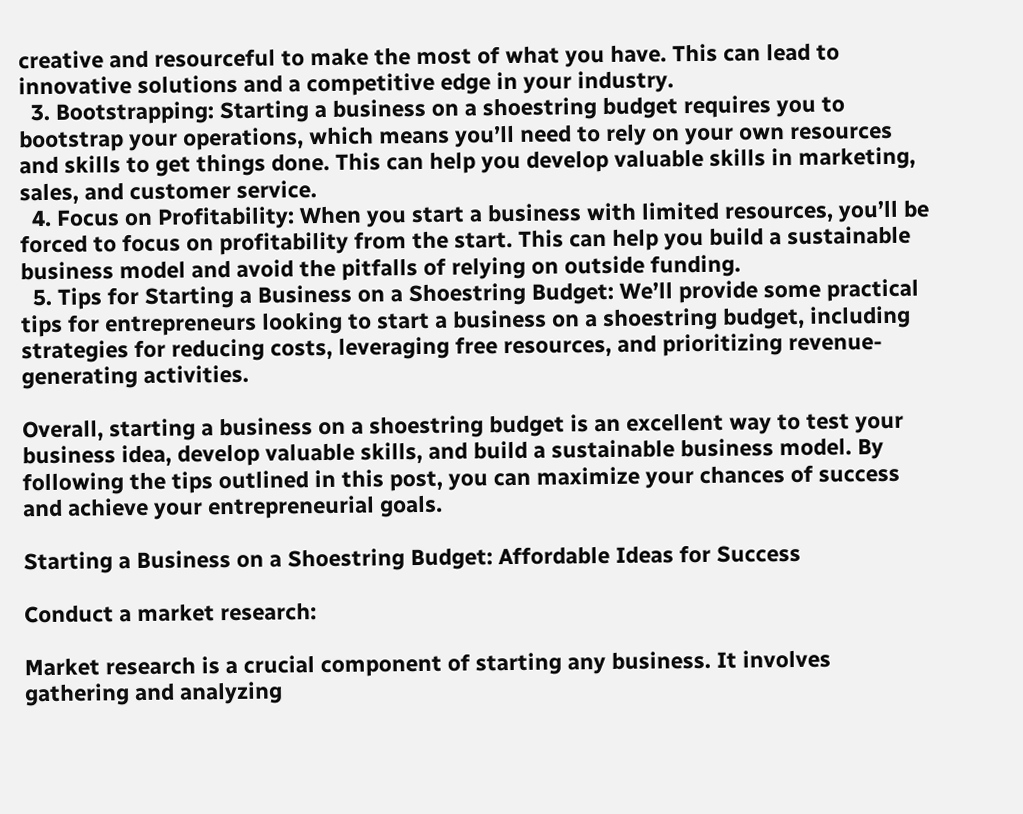creative and resourceful to make the most of what you have. This can lead to innovative solutions and a competitive edge in your industry.
  3. Bootstrapping: Starting a business on a shoestring budget requires you to bootstrap your operations, which means you’ll need to rely on your own resources and skills to get things done. This can help you develop valuable skills in marketing, sales, and customer service.
  4. Focus on Profitability: When you start a business with limited resources, you’ll be forced to focus on profitability from the start. This can help you build a sustainable business model and avoid the pitfalls of relying on outside funding.
  5. Tips for Starting a Business on a Shoestring Budget: We’ll provide some practical tips for entrepreneurs looking to start a business on a shoestring budget, including strategies for reducing costs, leveraging free resources, and prioritizing revenue-generating activities.

Overall, starting a business on a shoestring budget is an excellent way to test your business idea, develop valuable skills, and build a sustainable business model. By following the tips outlined in this post, you can maximize your chances of success and achieve your entrepreneurial goals.

Starting a Business on a Shoestring Budget: Affordable Ideas for Success

Conduct a market research:

Market research is a crucial component of starting any business. It involves gathering and analyzing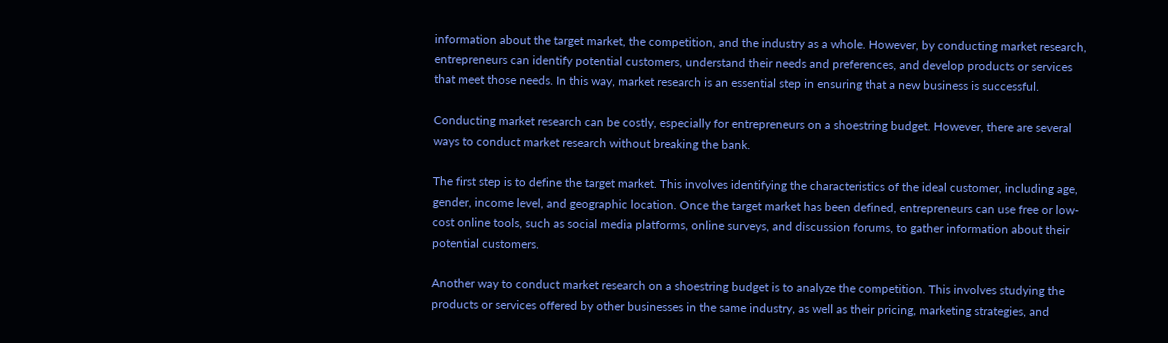information about the target market, the competition, and the industry as a whole. However, by conducting market research, entrepreneurs can identify potential customers, understand their needs and preferences, and develop products or services that meet those needs. In this way, market research is an essential step in ensuring that a new business is successful.

Conducting market research can be costly, especially for entrepreneurs on a shoestring budget. However, there are several ways to conduct market research without breaking the bank.

The first step is to define the target market. This involves identifying the characteristics of the ideal customer, including age, gender, income level, and geographic location. Once the target market has been defined, entrepreneurs can use free or low-cost online tools, such as social media platforms, online surveys, and discussion forums, to gather information about their potential customers.

Another way to conduct market research on a shoestring budget is to analyze the competition. This involves studying the products or services offered by other businesses in the same industry, as well as their pricing, marketing strategies, and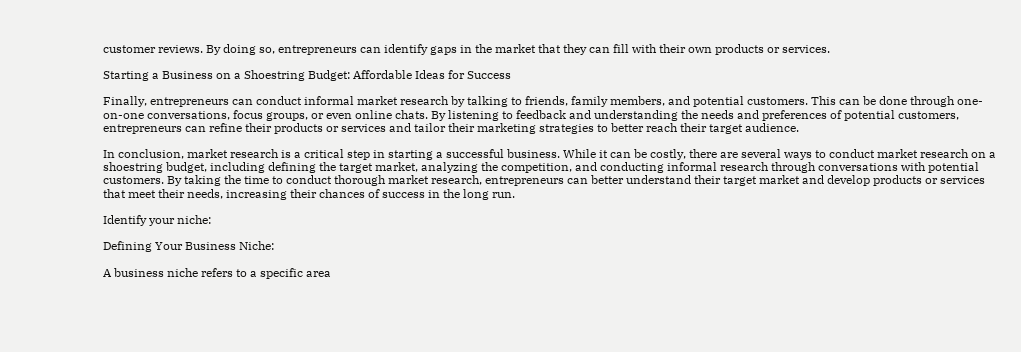customer reviews. By doing so, entrepreneurs can identify gaps in the market that they can fill with their own products or services.

Starting a Business on a Shoestring Budget: Affordable Ideas for Success

Finally, entrepreneurs can conduct informal market research by talking to friends, family members, and potential customers. This can be done through one-on-one conversations, focus groups, or even online chats. By listening to feedback and understanding the needs and preferences of potential customers, entrepreneurs can refine their products or services and tailor their marketing strategies to better reach their target audience.

In conclusion, market research is a critical step in starting a successful business. While it can be costly, there are several ways to conduct market research on a shoestring budget, including defining the target market, analyzing the competition, and conducting informal research through conversations with potential customers. By taking the time to conduct thorough market research, entrepreneurs can better understand their target market and develop products or services that meet their needs, increasing their chances of success in the long run.

Identify your niche:

Defining Your Business Niche:

A business niche refers to a specific area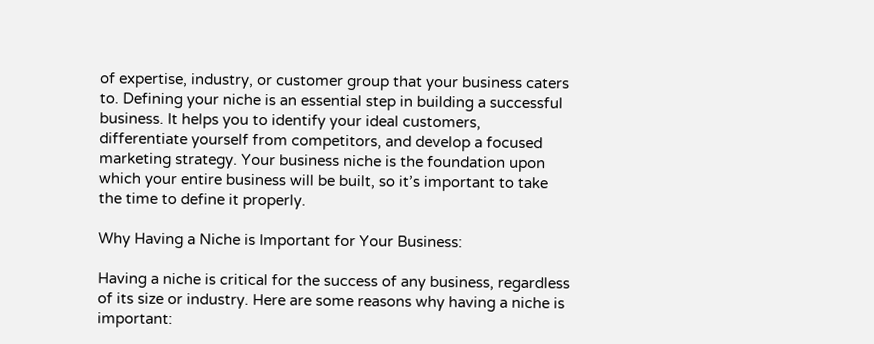of expertise, industry, or customer group that your business caters to. Defining your niche is an essential step in building a successful business. It helps you to identify your ideal customers, differentiate yourself from competitors, and develop a focused marketing strategy. Your business niche is the foundation upon which your entire business will be built, so it’s important to take the time to define it properly.

Why Having a Niche is Important for Your Business:

Having a niche is critical for the success of any business, regardless of its size or industry. Here are some reasons why having a niche is important: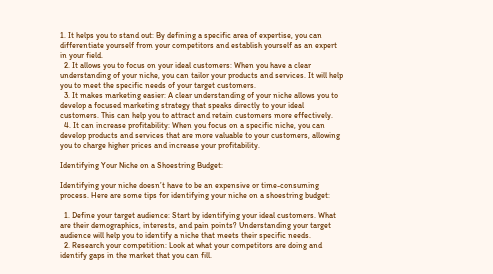1. It helps you to stand out: By defining a specific area of expertise, you can differentiate yourself from your competitors and establish yourself as an expert in your field.
  2. It allows you to focus on your ideal customers: When you have a clear understanding of your niche, you can tailor your products and services. It will help you to meet the specific needs of your target customers.
  3. It makes marketing easier: A clear understanding of your niche allows you to develop a focused marketing strategy that speaks directly to your ideal customers. This can help you to attract and retain customers more effectively.
  4. It can increase profitability: When you focus on a specific niche, you can develop products and services that are more valuable to your customers, allowing you to charge higher prices and increase your profitability.

Identifying Your Niche on a Shoestring Budget:

Identifying your niche doesn’t have to be an expensive or time-consuming process. Here are some tips for identifying your niche on a shoestring budget:

  1. Define your target audience: Start by identifying your ideal customers. What are their demographics, interests, and pain points? Understanding your target audience will help you to identify a niche that meets their specific needs.
  2. Research your competition: Look at what your competitors are doing and identify gaps in the market that you can fill.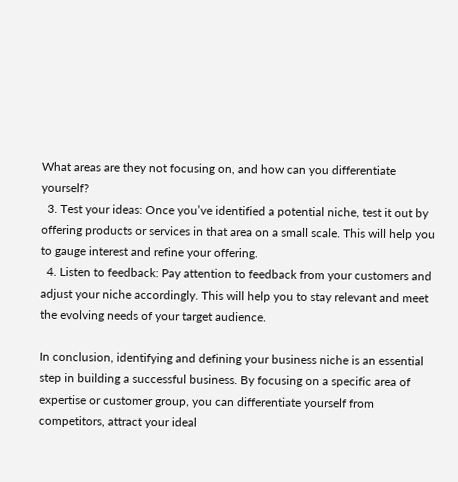What areas are they not focusing on, and how can you differentiate yourself?
  3. Test your ideas: Once you’ve identified a potential niche, test it out by offering products or services in that area on a small scale. This will help you to gauge interest and refine your offering.
  4. Listen to feedback: Pay attention to feedback from your customers and adjust your niche accordingly. This will help you to stay relevant and meet the evolving needs of your target audience.

In conclusion, identifying and defining your business niche is an essential step in building a successful business. By focusing on a specific area of expertise or customer group, you can differentiate yourself from competitors, attract your ideal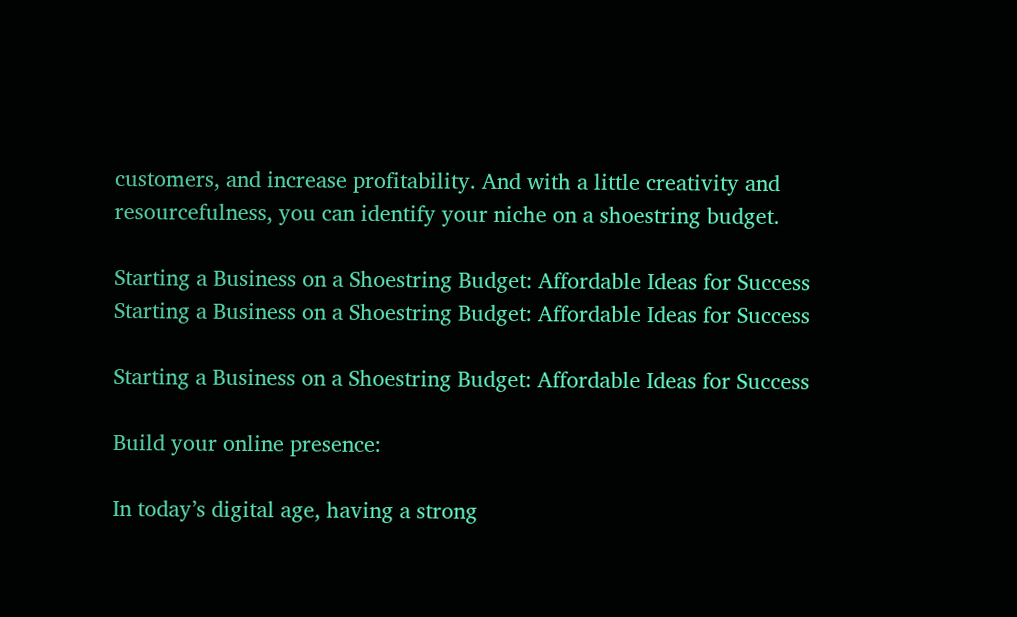customers, and increase profitability. And with a little creativity and resourcefulness, you can identify your niche on a shoestring budget.

Starting a Business on a Shoestring Budget: Affordable Ideas for Success
Starting a Business on a Shoestring Budget: Affordable Ideas for Success

Starting a Business on a Shoestring Budget: Affordable Ideas for Success

Build your online presence:

In today’s digital age, having a strong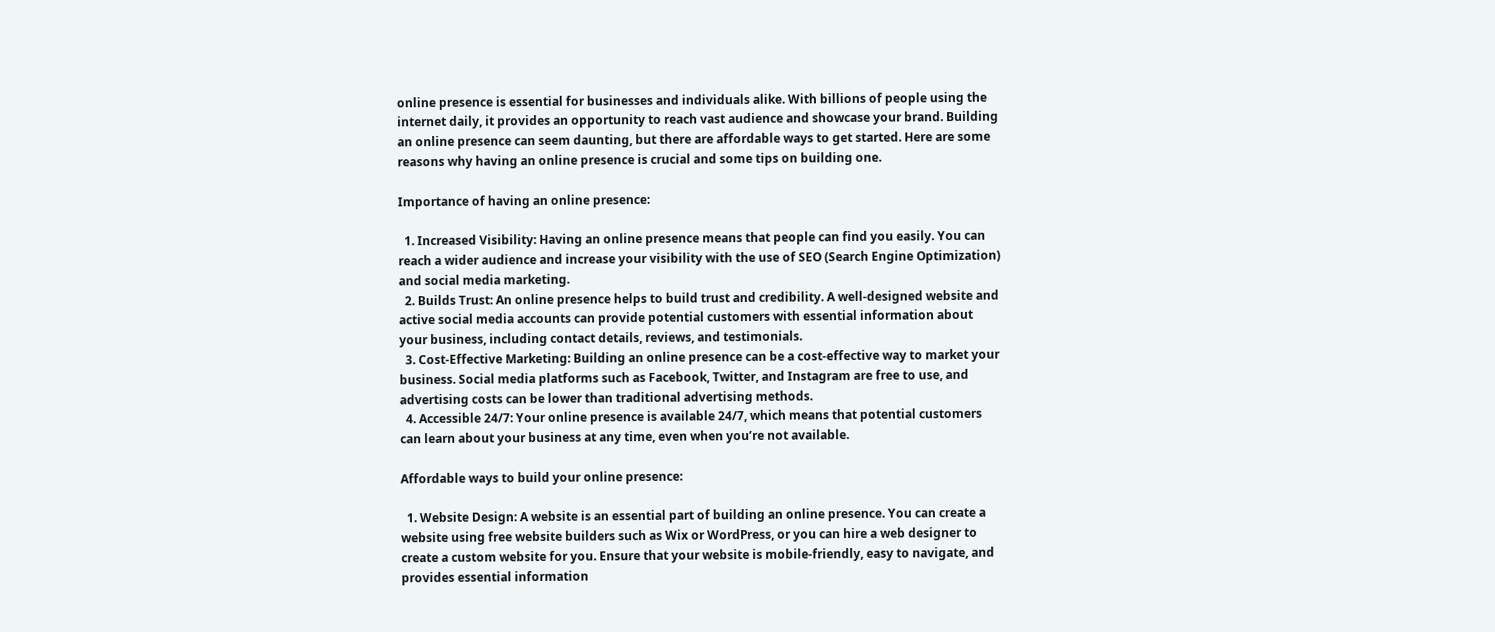online presence is essential for businesses and individuals alike. With billions of people using the internet daily, it provides an opportunity to reach vast audience and showcase your brand. Building an online presence can seem daunting, but there are affordable ways to get started. Here are some reasons why having an online presence is crucial and some tips on building one.

Importance of having an online presence:

  1. Increased Visibility: Having an online presence means that people can find you easily. You can reach a wider audience and increase your visibility with the use of SEO (Search Engine Optimization) and social media marketing.
  2. Builds Trust: An online presence helps to build trust and credibility. A well-designed website and active social media accounts can provide potential customers with essential information about your business, including contact details, reviews, and testimonials.
  3. Cost-Effective Marketing: Building an online presence can be a cost-effective way to market your business. Social media platforms such as Facebook, Twitter, and Instagram are free to use, and advertising costs can be lower than traditional advertising methods.
  4. Accessible 24/7: Your online presence is available 24/7, which means that potential customers can learn about your business at any time, even when you’re not available.

Affordable ways to build your online presence:

  1. Website Design: A website is an essential part of building an online presence. You can create a website using free website builders such as Wix or WordPress, or you can hire a web designer to create a custom website for you. Ensure that your website is mobile-friendly, easy to navigate, and provides essential information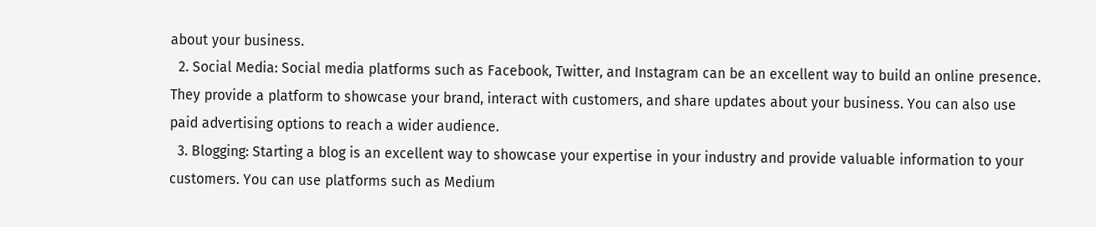about your business.
  2. Social Media: Social media platforms such as Facebook, Twitter, and Instagram can be an excellent way to build an online presence. They provide a platform to showcase your brand, interact with customers, and share updates about your business. You can also use paid advertising options to reach a wider audience.
  3. Blogging: Starting a blog is an excellent way to showcase your expertise in your industry and provide valuable information to your customers. You can use platforms such as Medium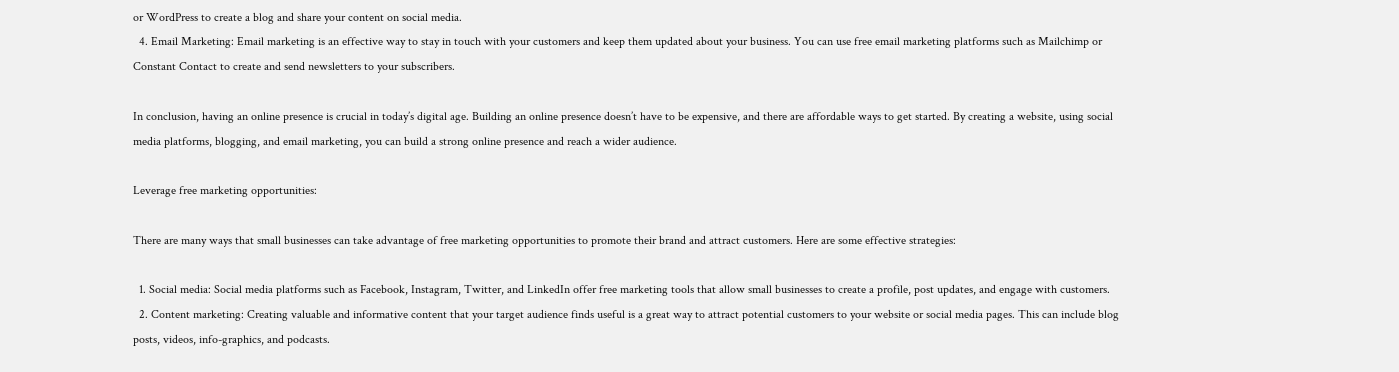or WordPress to create a blog and share your content on social media.
  4. Email Marketing: Email marketing is an effective way to stay in touch with your customers and keep them updated about your business. You can use free email marketing platforms such as Mailchimp or Constant Contact to create and send newsletters to your subscribers.

In conclusion, having an online presence is crucial in today’s digital age. Building an online presence doesn’t have to be expensive, and there are affordable ways to get started. By creating a website, using social media platforms, blogging, and email marketing, you can build a strong online presence and reach a wider audience.

Leverage free marketing opportunities:

There are many ways that small businesses can take advantage of free marketing opportunities to promote their brand and attract customers. Here are some effective strategies:

  1. Social media: Social media platforms such as Facebook, Instagram, Twitter, and LinkedIn offer free marketing tools that allow small businesses to create a profile, post updates, and engage with customers.
  2. Content marketing: Creating valuable and informative content that your target audience finds useful is a great way to attract potential customers to your website or social media pages. This can include blog posts, videos, info-graphics, and podcasts.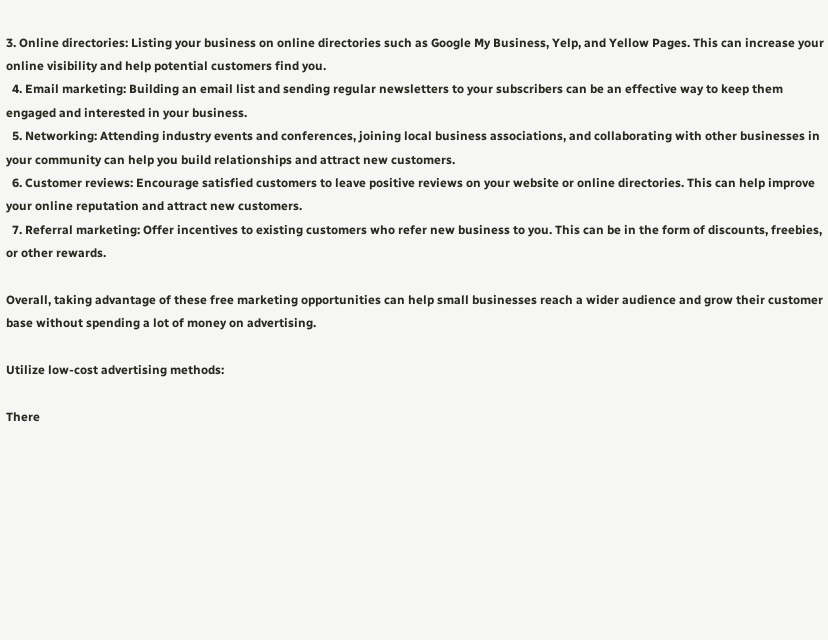3. Online directories: Listing your business on online directories such as Google My Business, Yelp, and Yellow Pages. This can increase your online visibility and help potential customers find you.
  4. Email marketing: Building an email list and sending regular newsletters to your subscribers can be an effective way to keep them engaged and interested in your business.
  5. Networking: Attending industry events and conferences, joining local business associations, and collaborating with other businesses in your community can help you build relationships and attract new customers.
  6. Customer reviews: Encourage satisfied customers to leave positive reviews on your website or online directories. This can help improve your online reputation and attract new customers.
  7. Referral marketing: Offer incentives to existing customers who refer new business to you. This can be in the form of discounts, freebies, or other rewards.

Overall, taking advantage of these free marketing opportunities can help small businesses reach a wider audience and grow their customer base without spending a lot of money on advertising.

Utilize low-cost advertising methods:

There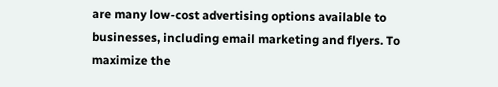are many low-cost advertising options available to businesses, including email marketing and flyers. To maximize the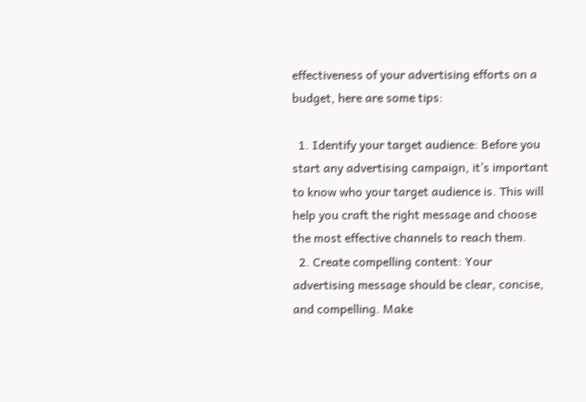effectiveness of your advertising efforts on a budget, here are some tips:

  1. Identify your target audience: Before you start any advertising campaign, it’s important to know who your target audience is. This will help you craft the right message and choose the most effective channels to reach them.
  2. Create compelling content: Your advertising message should be clear, concise, and compelling. Make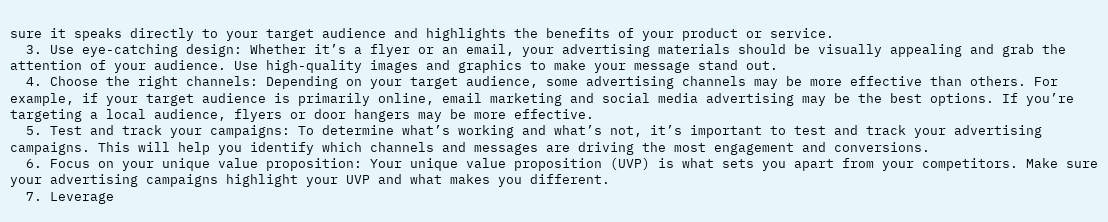sure it speaks directly to your target audience and highlights the benefits of your product or service.
  3. Use eye-catching design: Whether it’s a flyer or an email, your advertising materials should be visually appealing and grab the attention of your audience. Use high-quality images and graphics to make your message stand out.
  4. Choose the right channels: Depending on your target audience, some advertising channels may be more effective than others. For example, if your target audience is primarily online, email marketing and social media advertising may be the best options. If you’re targeting a local audience, flyers or door hangers may be more effective.
  5. Test and track your campaigns: To determine what’s working and what’s not, it’s important to test and track your advertising campaigns. This will help you identify which channels and messages are driving the most engagement and conversions.
  6. Focus on your unique value proposition: Your unique value proposition (UVP) is what sets you apart from your competitors. Make sure your advertising campaigns highlight your UVP and what makes you different.
  7. Leverage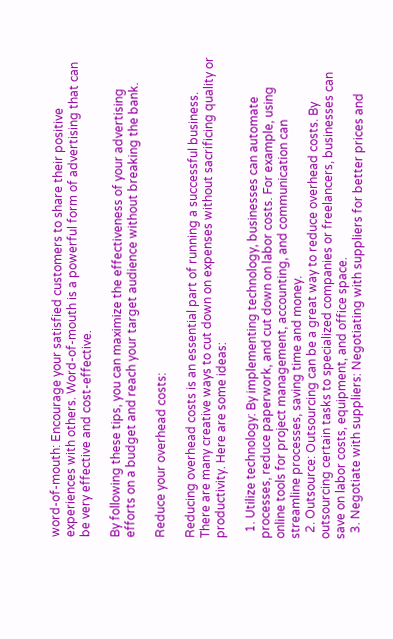word-of-mouth: Encourage your satisfied customers to share their positive experiences with others. Word-of-mouth is a powerful form of advertising that can be very effective and cost-effective.

By following these tips, you can maximize the effectiveness of your advertising efforts on a budget and reach your target audience without breaking the bank.

Reduce your overhead costs:

Reducing overhead costs is an essential part of running a successful business. There are many creative ways to cut down on expenses without sacrificing quality or productivity. Here are some ideas:

  1. Utilize technology: By implementing technology, businesses can automate processes, reduce paperwork, and cut down on labor costs. For example, using online tools for project management, accounting, and communication can streamline processes, saving time and money.
  2. Outsource: Outsourcing can be a great way to reduce overhead costs. By outsourcing certain tasks to specialized companies or freelancers, businesses can save on labor costs, equipment, and office space.
  3. Negotiate with suppliers: Negotiating with suppliers for better prices and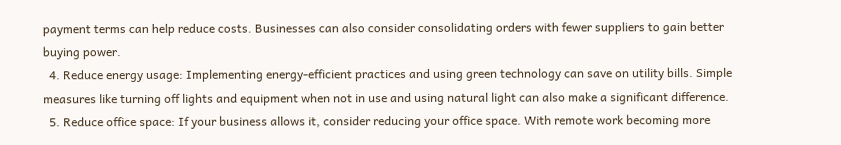payment terms can help reduce costs. Businesses can also consider consolidating orders with fewer suppliers to gain better buying power.
  4. Reduce energy usage: Implementing energy-efficient practices and using green technology can save on utility bills. Simple measures like turning off lights and equipment when not in use and using natural light can also make a significant difference.
  5. Reduce office space: If your business allows it, consider reducing your office space. With remote work becoming more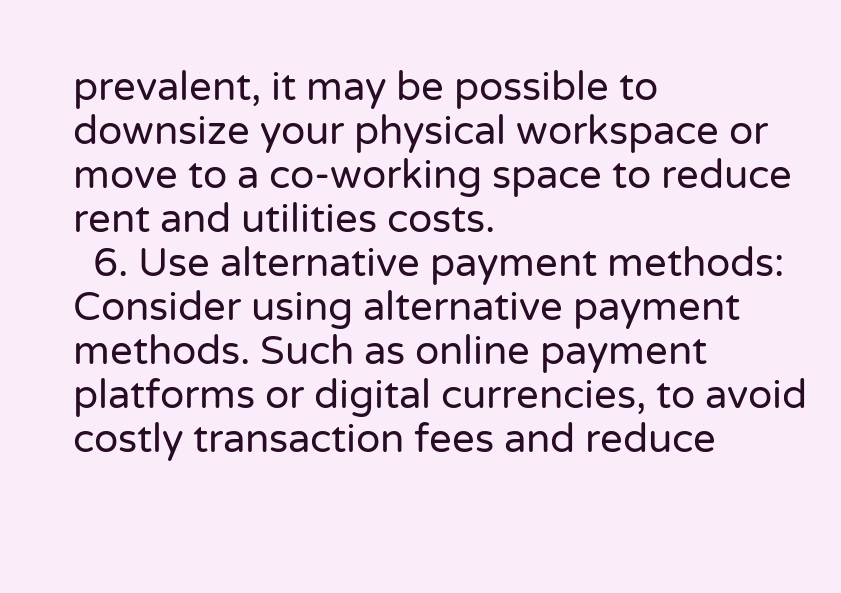prevalent, it may be possible to downsize your physical workspace or move to a co-working space to reduce rent and utilities costs.
  6. Use alternative payment methods: Consider using alternative payment methods. Such as online payment platforms or digital currencies, to avoid costly transaction fees and reduce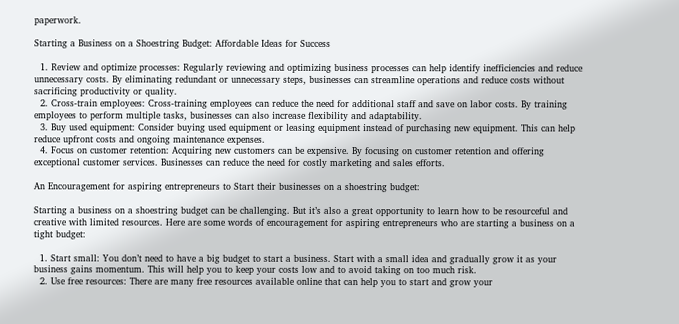paperwork.

Starting a Business on a Shoestring Budget: Affordable Ideas for Success

  1. Review and optimize processes: Regularly reviewing and optimizing business processes can help identify inefficiencies and reduce unnecessary costs. By eliminating redundant or unnecessary steps, businesses can streamline operations and reduce costs without sacrificing productivity or quality.
  2. Cross-train employees: Cross-training employees can reduce the need for additional staff and save on labor costs. By training employees to perform multiple tasks, businesses can also increase flexibility and adaptability.
  3. Buy used equipment: Consider buying used equipment or leasing equipment instead of purchasing new equipment. This can help reduce upfront costs and ongoing maintenance expenses.
  4. Focus on customer retention: Acquiring new customers can be expensive. By focusing on customer retention and offering exceptional customer services. Businesses can reduce the need for costly marketing and sales efforts.

An Encouragement for aspiring entrepreneurs to Start their businesses on a shoestring budget:

Starting a business on a shoestring budget can be challenging. But it’s also a great opportunity to learn how to be resourceful and creative with limited resources. Here are some words of encouragement for aspiring entrepreneurs who are starting a business on a tight budget:

  1. Start small: You don’t need to have a big budget to start a business. Start with a small idea and gradually grow it as your business gains momentum. This will help you to keep your costs low and to avoid taking on too much risk.
  2. Use free resources: There are many free resources available online that can help you to start and grow your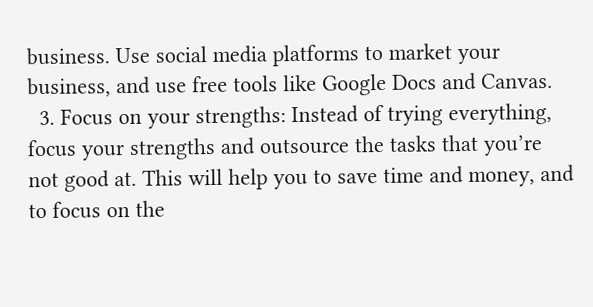business. Use social media platforms to market your business, and use free tools like Google Docs and Canvas.
  3. Focus on your strengths: Instead of trying everything, focus your strengths and outsource the tasks that you’re not good at. This will help you to save time and money, and to focus on the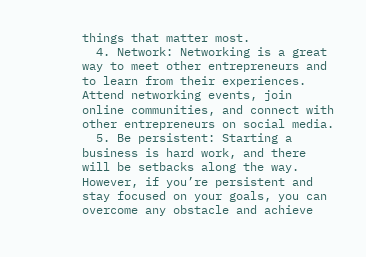things that matter most.
  4. Network: Networking is a great way to meet other entrepreneurs and to learn from their experiences. Attend networking events, join online communities, and connect with other entrepreneurs on social media.
  5. Be persistent: Starting a business is hard work, and there will be setbacks along the way. However, if you’re persistent and stay focused on your goals, you can overcome any obstacle and achieve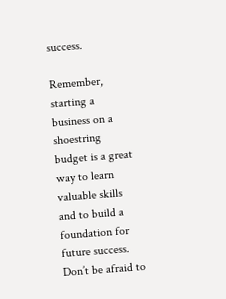success.

Remember, starting a business on a shoestring budget is a great way to learn valuable skills and to build a foundation for future success. Don’t be afraid to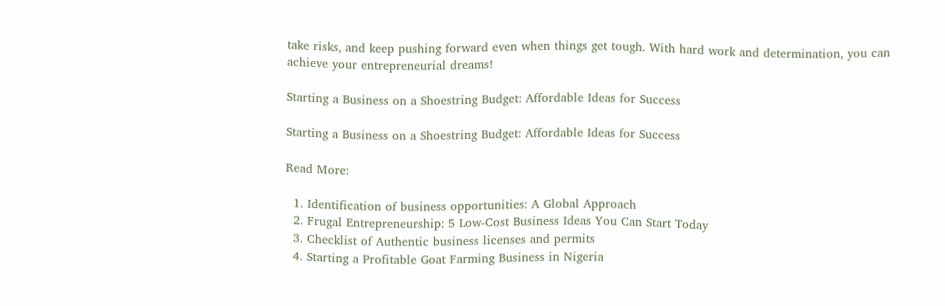take risks, and keep pushing forward even when things get tough. With hard work and determination, you can achieve your entrepreneurial dreams!

Starting a Business on a Shoestring Budget: Affordable Ideas for Success

Starting a Business on a Shoestring Budget: Affordable Ideas for Success

Read More:

  1. Identification of business opportunities: A Global Approach
  2. Frugal Entrepreneurship: 5 Low-Cost Business Ideas You Can Start Today
  3. Checklist of Authentic business licenses and permits
  4. Starting a Profitable Goat Farming Business in Nigeria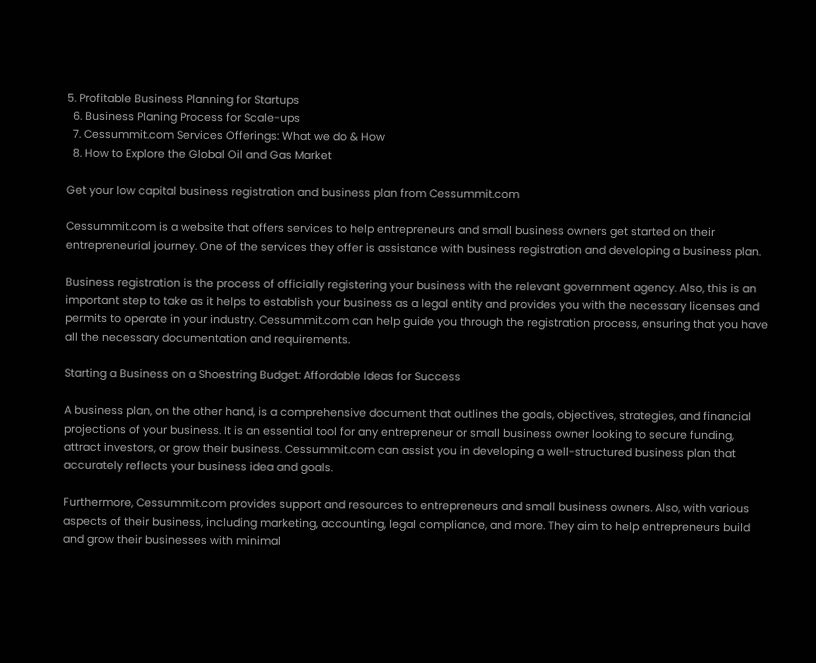5. Profitable Business Planning for Startups
  6. Business Planing Process for Scale-ups
  7. Cessummit.com Services Offerings: What we do & How
  8. How to Explore the Global Oil and Gas Market

Get your low capital business registration and business plan from Cessummit.com

Cessummit.com is a website that offers services to help entrepreneurs and small business owners get started on their entrepreneurial journey. One of the services they offer is assistance with business registration and developing a business plan.

Business registration is the process of officially registering your business with the relevant government agency. Also, this is an important step to take as it helps to establish your business as a legal entity and provides you with the necessary licenses and permits to operate in your industry. Cessummit.com can help guide you through the registration process, ensuring that you have all the necessary documentation and requirements.

Starting a Business on a Shoestring Budget: Affordable Ideas for Success

A business plan, on the other hand, is a comprehensive document that outlines the goals, objectives, strategies, and financial projections of your business. It is an essential tool for any entrepreneur or small business owner looking to secure funding, attract investors, or grow their business. Cessummit.com can assist you in developing a well-structured business plan that accurately reflects your business idea and goals.

Furthermore, Cessummit.com provides support and resources to entrepreneurs and small business owners. Also, with various aspects of their business, including marketing, accounting, legal compliance, and more. They aim to help entrepreneurs build and grow their businesses with minimal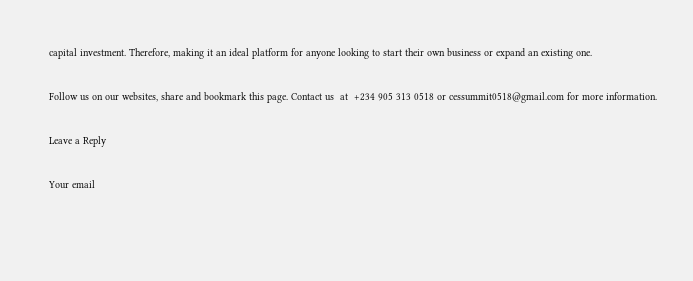capital investment. Therefore, making it an ideal platform for anyone looking to start their own business or expand an existing one.

Follow us on our websites, share and bookmark this page. Contact us  at  +234 905 313 0518 or cessummit0518@gmail.com for more information.

Leave a Reply

Your email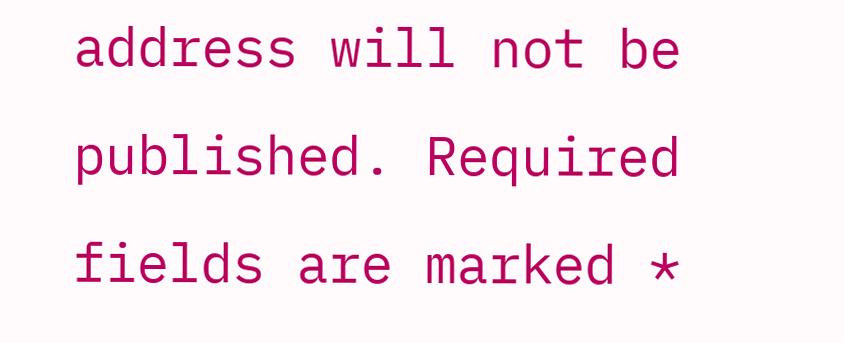address will not be published. Required fields are marked *